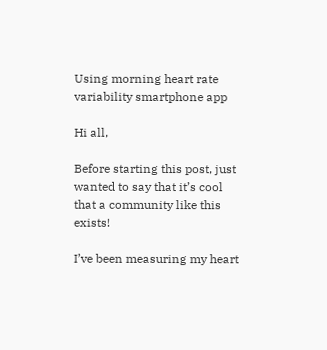Using morning heart rate variability smartphone app

Hi all,

Before starting this post, just wanted to say that it’s cool that a community like this exists!

I’ve been measuring my heart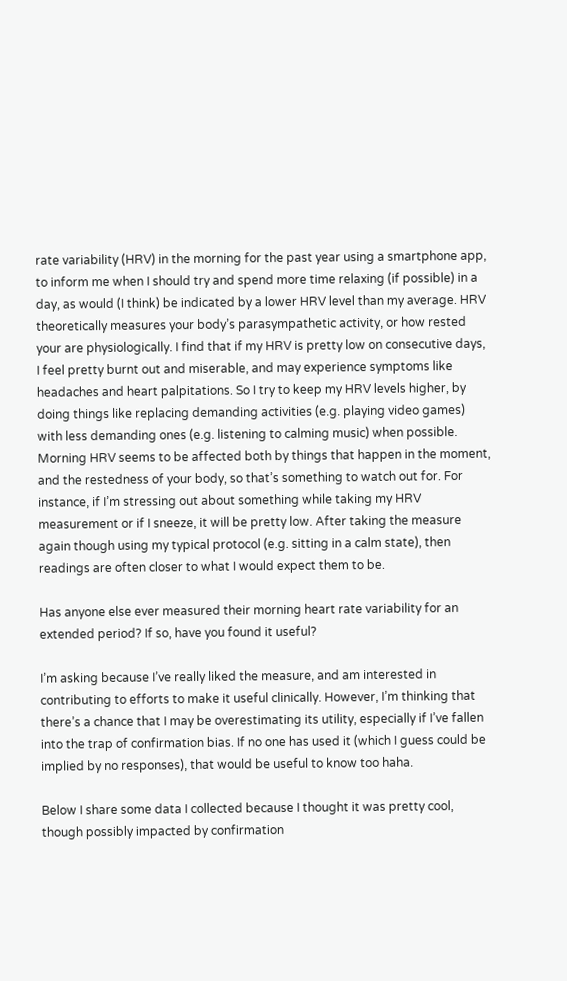rate variability (HRV) in the morning for the past year using a smartphone app, to inform me when I should try and spend more time relaxing (if possible) in a day, as would (I think) be indicated by a lower HRV level than my average. HRV theoretically measures your body’s parasympathetic activity, or how rested your are physiologically. I find that if my HRV is pretty low on consecutive days, I feel pretty burnt out and miserable, and may experience symptoms like headaches and heart palpitations. So I try to keep my HRV levels higher, by doing things like replacing demanding activities (e.g. playing video games) with less demanding ones (e.g. listening to calming music) when possible. Morning HRV seems to be affected both by things that happen in the moment, and the restedness of your body, so that’s something to watch out for. For instance, if I’m stressing out about something while taking my HRV measurement or if I sneeze, it will be pretty low. After taking the measure again though using my typical protocol (e.g. sitting in a calm state), then readings are often closer to what I would expect them to be.

Has anyone else ever measured their morning heart rate variability for an extended period? If so, have you found it useful?

I’m asking because I’ve really liked the measure, and am interested in contributing to efforts to make it useful clinically. However, I’m thinking that there’s a chance that I may be overestimating its utility, especially if I’ve fallen into the trap of confirmation bias. If no one has used it (which I guess could be implied by no responses), that would be useful to know too haha.

Below I share some data I collected because I thought it was pretty cool, though possibly impacted by confirmation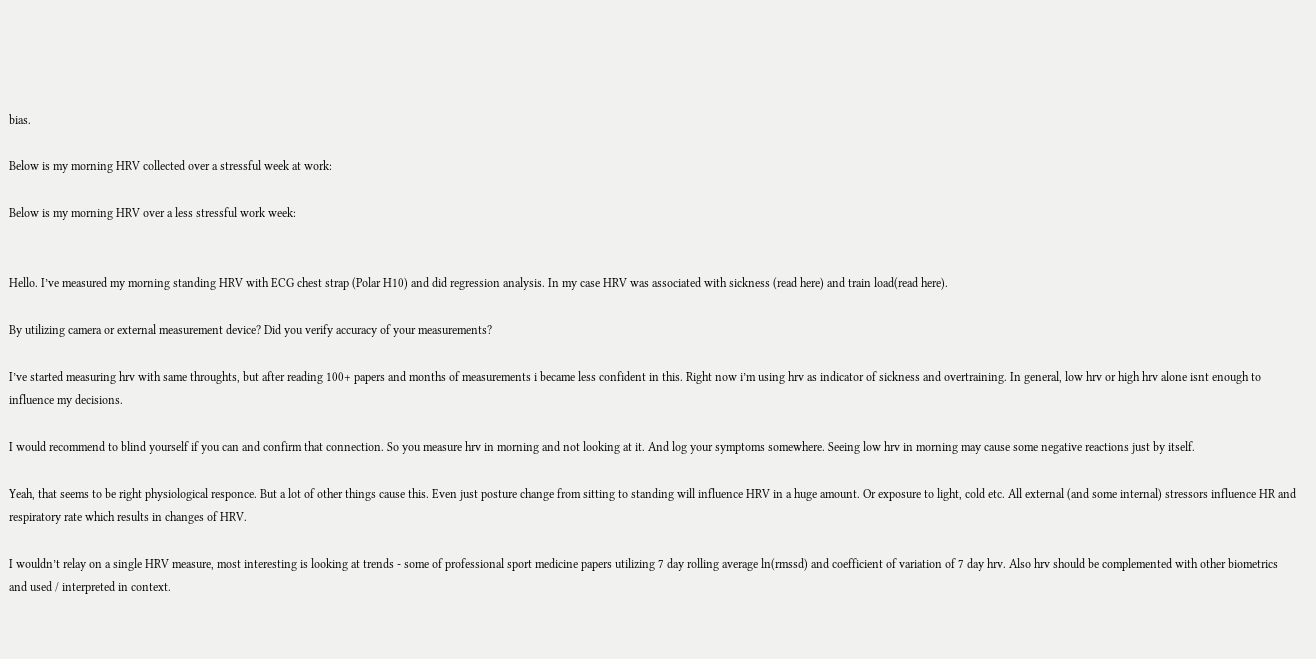bias.

Below is my morning HRV collected over a stressful week at work:

Below is my morning HRV over a less stressful work week:


Hello. I’ve measured my morning standing HRV with ECG chest strap (Polar H10) and did regression analysis. In my case HRV was associated with sickness (read here) and train load(read here).

By utilizing camera or external measurement device? Did you verify accuracy of your measurements?

I’ve started measuring hrv with same throughts, but after reading 100+ papers and months of measurements i became less confident in this. Right now i’m using hrv as indicator of sickness and overtraining. In general, low hrv or high hrv alone isnt enough to influence my decisions.

I would recommend to blind yourself if you can and confirm that connection. So you measure hrv in morning and not looking at it. And log your symptoms somewhere. Seeing low hrv in morning may cause some negative reactions just by itself.

Yeah, that seems to be right physiological responce. But a lot of other things cause this. Even just posture change from sitting to standing will influence HRV in a huge amount. Or exposure to light, cold etc. All external (and some internal) stressors influence HR and respiratory rate which results in changes of HRV.

I wouldn’t relay on a single HRV measure, most interesting is looking at trends - some of professional sport medicine papers utilizing 7 day rolling average ln(rmssd) and coefficient of variation of 7 day hrv. Also hrv should be complemented with other biometrics and used / interpreted in context.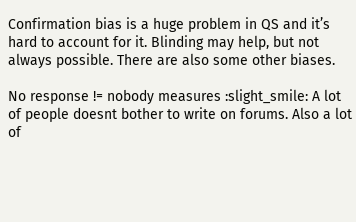Confirmation bias is a huge problem in QS and it’s hard to account for it. Blinding may help, but not always possible. There are also some other biases.

No response != nobody measures :slight_smile: A lot of people doesnt bother to write on forums. Also a lot of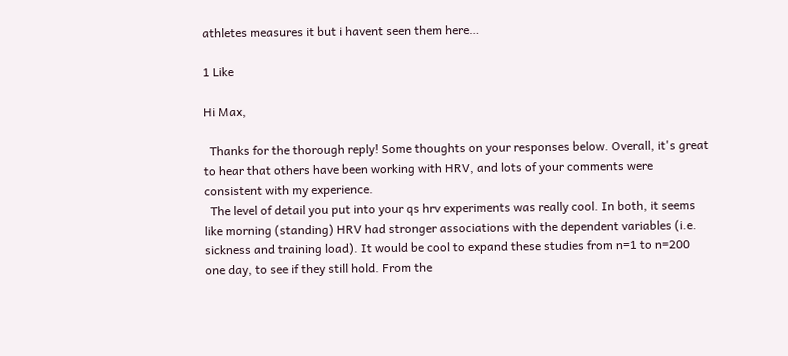athletes measures it but i havent seen them here…

1 Like

Hi Max,

  Thanks for the thorough reply! Some thoughts on your responses below. Overall, it's great to hear that others have been working with HRV, and lots of your comments were consistent with my experience.
  The level of detail you put into your qs hrv experiments was really cool. In both, it seems like morning (standing) HRV had stronger associations with the dependent variables (i.e. sickness and training load). It would be cool to expand these studies from n=1 to n=200 one day, to see if they still hold. From the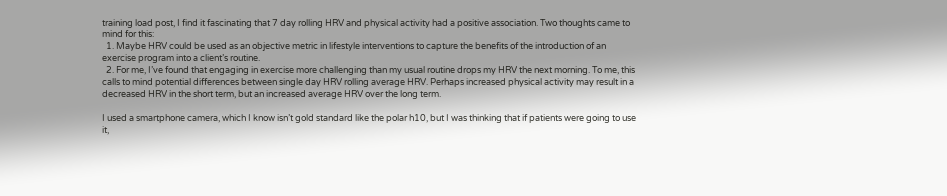training load post, I find it fascinating that 7 day rolling HRV and physical activity had a positive association. Two thoughts came to mind for this:
  1. Maybe HRV could be used as an objective metric in lifestyle interventions to capture the benefits of the introduction of an exercise program into a client’s routine.
  2. For me, I’ve found that engaging in exercise more challenging than my usual routine drops my HRV the next morning. To me, this calls to mind potential differences between single day HRV rolling average HRV. Perhaps increased physical activity may result in a decreased HRV in the short term, but an increased average HRV over the long term.

I used a smartphone camera, which I know isn’t gold standard like the polar h10, but I was thinking that if patients were going to use it,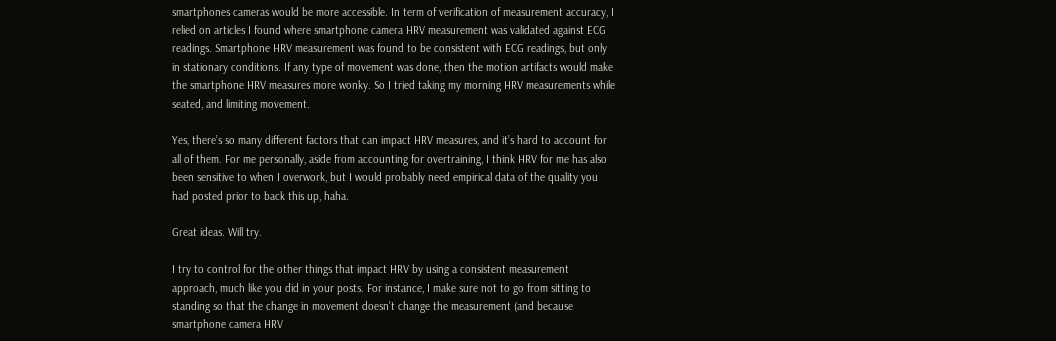smartphones cameras would be more accessible. In term of verification of measurement accuracy, I relied on articles I found where smartphone camera HRV measurement was validated against ECG readings. Smartphone HRV measurement was found to be consistent with ECG readings, but only in stationary conditions. If any type of movement was done, then the motion artifacts would make the smartphone HRV measures more wonky. So I tried taking my morning HRV measurements while seated, and limiting movement.

Yes, there’s so many different factors that can impact HRV measures, and it’s hard to account for all of them. For me personally, aside from accounting for overtraining, I think HRV for me has also been sensitive to when I overwork, but I would probably need empirical data of the quality you had posted prior to back this up, haha.

Great ideas. Will try.

I try to control for the other things that impact HRV by using a consistent measurement approach, much like you did in your posts. For instance, I make sure not to go from sitting to standing so that the change in movement doesn’t change the measurement (and because smartphone camera HRV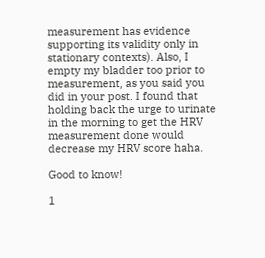measurement has evidence supporting its validity only in stationary contexts). Also, I empty my bladder too prior to measurement, as you said you did in your post. I found that holding back the urge to urinate in the morning to get the HRV measurement done would decrease my HRV score haha.

Good to know!

1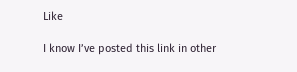Like

I know I’ve posted this link in other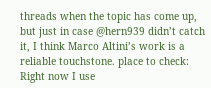threads when the topic has come up, but just in case @hern939 didn’t catch it, I think Marco Altini’s work is a reliable touchstone. place to check: Right now I use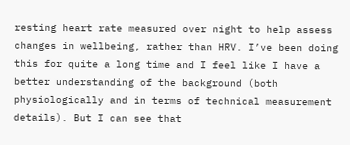resting heart rate measured over night to help assess changes in wellbeing, rather than HRV. I’ve been doing this for quite a long time and I feel like I have a better understanding of the background (both physiologically and in terms of technical measurement details). But I can see that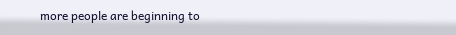more people are beginning to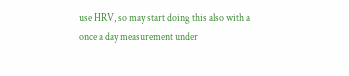use HRV, so may start doing this also with a once a day measurement under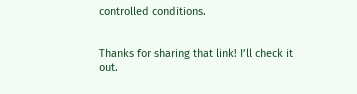controlled conditions.


Thanks for sharing that link! I’ll check it out.